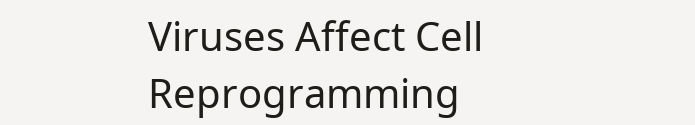Viruses Affect Cell Reprogramming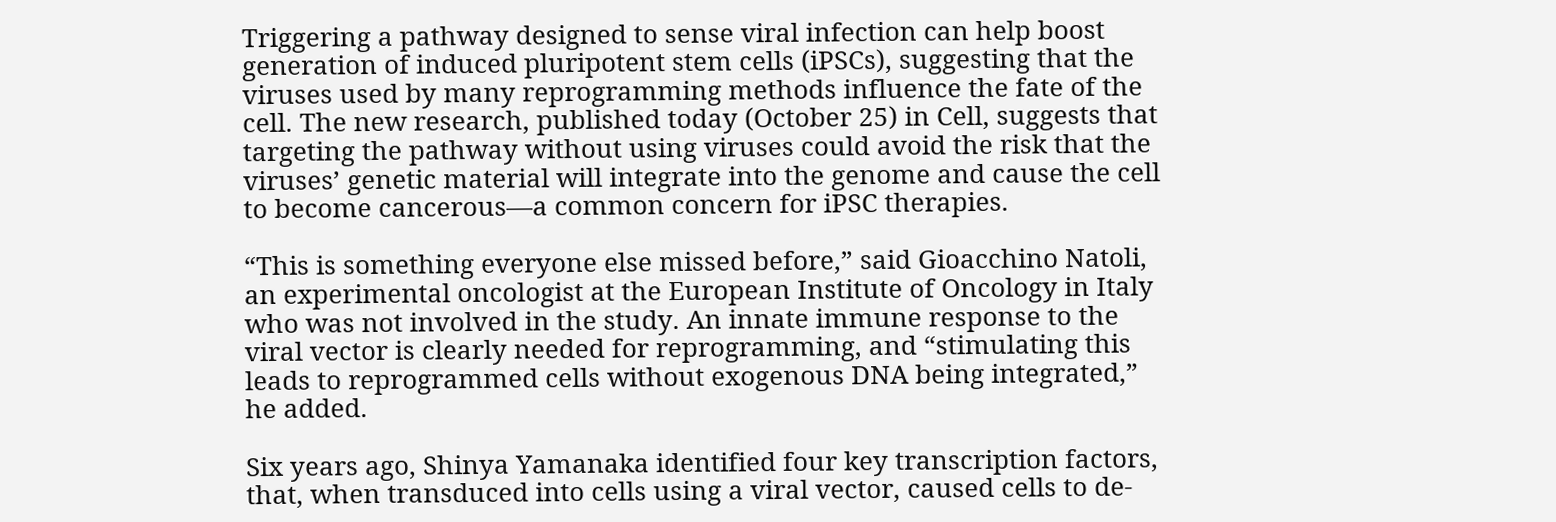Triggering a pathway designed to sense viral infection can help boost generation of induced pluripotent stem cells (iPSCs), suggesting that the viruses used by many reprogramming methods influence the fate of the cell. The new research, published today (October 25) in Cell, suggests that targeting the pathway without using viruses could avoid the risk that the viruses’ genetic material will integrate into the genome and cause the cell to become cancerous—a common concern for iPSC therapies.

“This is something everyone else missed before,” said Gioacchino Natoli, an experimental oncologist at the European Institute of Oncology in Italy who was not involved in the study. An innate immune response to the viral vector is clearly needed for reprogramming, and “stimulating this leads to reprogrammed cells without exogenous DNA being integrated,” he added.

Six years ago, Shinya Yamanaka identified four key transcription factors, that, when transduced into cells using a viral vector, caused cells to de-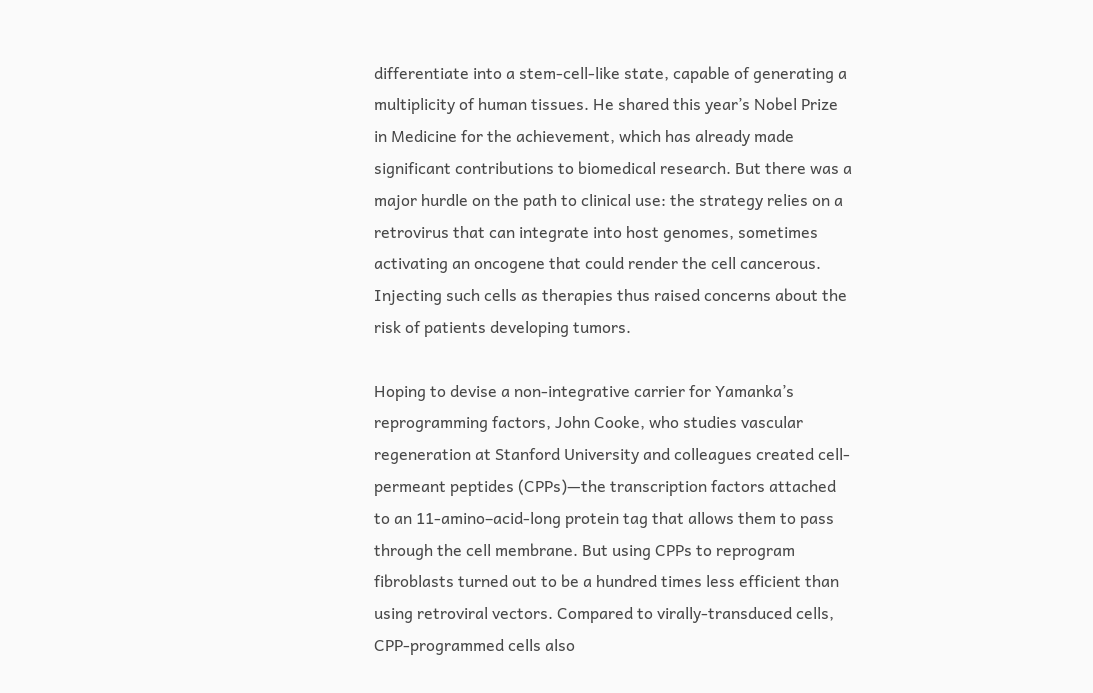differentiate into a stem-cell-like state, capable of generating a multiplicity of human tissues. He shared this year’s Nobel Prize in Medicine for the achievement, which has already made significant contributions to biomedical research. But there was a major hurdle on the path to clinical use: the strategy relies on a retrovirus that can integrate into host genomes, sometimes activating an oncogene that could render the cell cancerous. Injecting such cells as therapies thus raised concerns about the risk of patients developing tumors.

Hoping to devise a non-integrative carrier for Yamanka’s reprogramming factors, John Cooke, who studies vascular regeneration at Stanford University and colleagues created cell-permeant peptides (CPPs)—the transcription factors attached to an 11-amino–acid-long protein tag that allows them to pass through the cell membrane. But using CPPs to reprogram fibroblasts turned out to be a hundred times less efficient than using retroviral vectors. Compared to virally-transduced cells, CPP-programmed cells also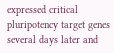expressed critical pluripotency target genes several days later and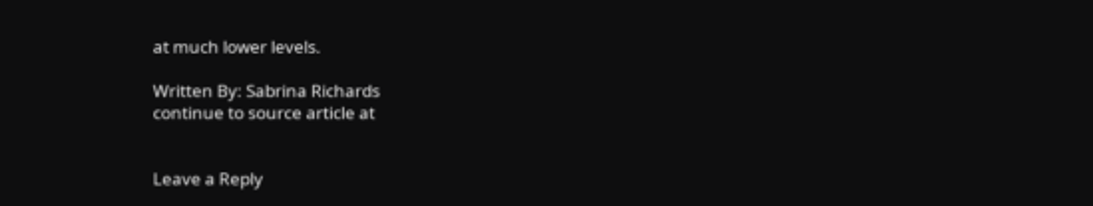at much lower levels.

Written By: Sabrina Richards
continue to source article at


Leave a Reply